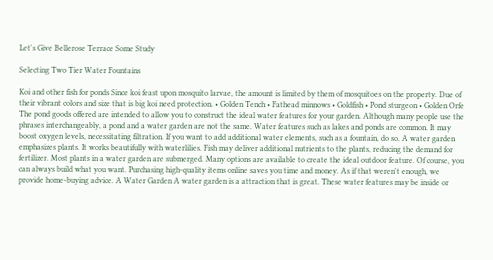Let's Give Bellerose Terrace Some Study

Selecting Two Tier Water Fountains

Koi and other fish for ponds Since koi feast upon mosquito larvae, the amount is limited by them of mosquitoes on the property. Due of their vibrant colors and size that is big koi need protection. • Golden Tench • Fathead minnows • Goldfish • Pond sturgeon • Golden Orfe The pond goods offered are intended to allow you to construct the ideal water features for your garden. Although many people use the phrases interchangeably, a pond and a water garden are not the same. Water features such as lakes and ponds are common. It may boost oxygen levels, necessitating filtration. If you want to add additional water elements, such as a fountain, do so. A water garden emphasizes plants. It works beautifully with waterlilies. Fish may deliver additional nutrients to the plants, reducing the demand for fertilizer. Most plants in a water garden are submerged. Many options are available to create the ideal outdoor feature. Of course, you can always build what you want. Purchasing high-quality items online saves you time and money. As if that weren't enough, we provide home-buying advice. A Water Garden A water garden is a attraction that is great. These water features may be inside or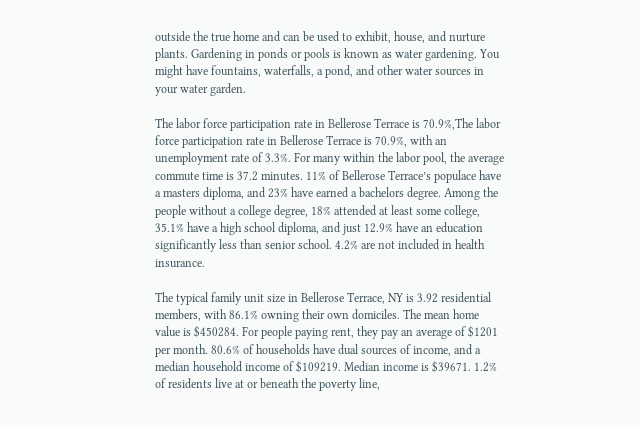outside the true home and can be used to exhibit, house, and nurture plants. Gardening in ponds or pools is known as water gardening. You might have fountains, waterfalls, a pond, and other water sources in your water garden.

The labor force participation rate in Bellerose Terrace is 70.9%,The labor force participation rate in Bellerose Terrace is 70.9%, with an unemployment rate of 3.3%. For many within the labor pool, the average commute time is 37.2 minutes. 11% of Bellerose Terrace’s populace have a masters diploma, and 23% have earned a bachelors degree. Among the people without a college degree, 18% attended at least some college, 35.1% have a high school diploma, and just 12.9% have an education significantly less than senior school. 4.2% are not included in health insurance.

The typical family unit size in Bellerose Terrace, NY is 3.92 residential members, with 86.1% owning their own domiciles. The mean home value is $450284. For people paying rent, they pay an average of $1201 per month. 80.6% of households have dual sources of income, and a median household income of $109219. Median income is $39671. 1.2% of residents live at or beneath the poverty line,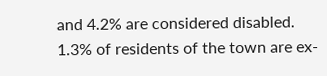and 4.2% are considered disabled. 1.3% of residents of the town are ex-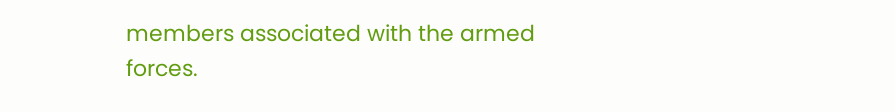members associated with the armed forces.